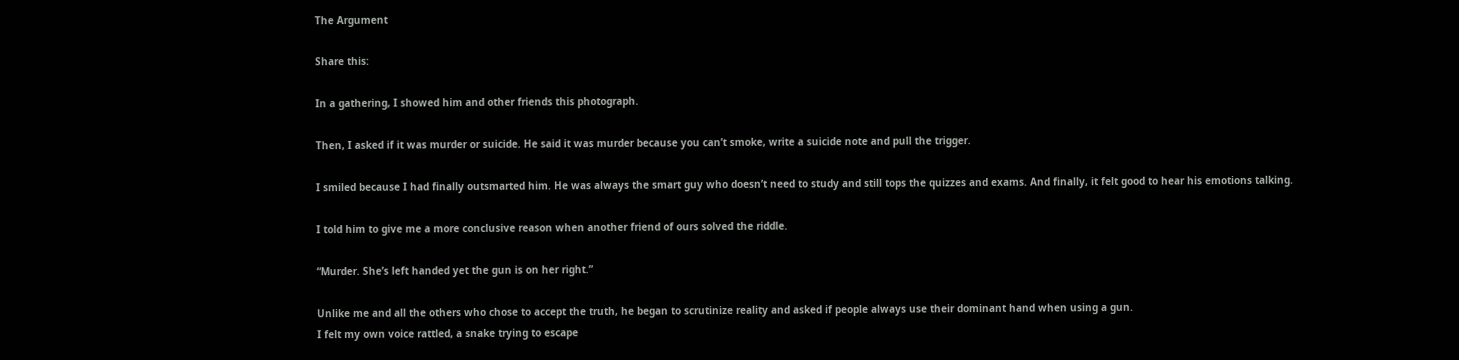The Argument

Share this:

In a gathering, I showed him and other friends this photograph.

Then, I asked if it was murder or suicide. He said it was murder because you can’t smoke, write a suicide note and pull the trigger.

I smiled because I had finally outsmarted him. He was always the smart guy who doesn’t need to study and still tops the quizzes and exams. And finally, it felt good to hear his emotions talking.

I told him to give me a more conclusive reason when another friend of ours solved the riddle.

“Murder. She’s left handed yet the gun is on her right.”

Unlike me and all the others who chose to accept the truth, he began to scrutinize reality and asked if people always use their dominant hand when using a gun.
I felt my own voice rattled, a snake trying to escape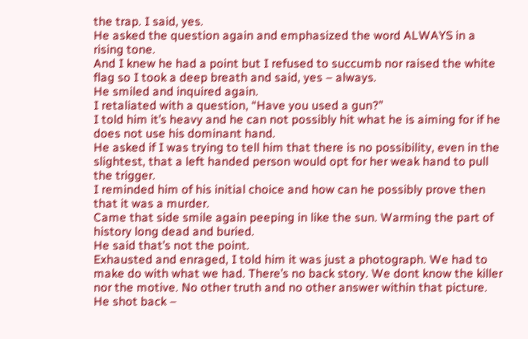the trap. I said, yes.
He asked the question again and emphasized the word ALWAYS in a rising tone.
And I knew he had a point but I refused to succumb nor raised the white flag so I took a deep breath and said, yes – always.
He smiled and inquired again.
I retaliated with a question, “Have you used a gun?”
I told him it’s heavy and he can not possibly hit what he is aiming for if he does not use his dominant hand.
He asked if I was trying to tell him that there is no possibility, even in the slightest, that a left handed person would opt for her weak hand to pull the trigger.
I reminded him of his initial choice and how can he possibly prove then that it was a murder.
Came that side smile again peeping in like the sun. Warming the part of history long dead and buried.
He said that’s not the point.
Exhausted and enraged, I told him it was just a photograph. We had to make do with what we had. There’s no back story. We dont know the killer nor the motive. No other truth and no other answer within that picture.
He shot back –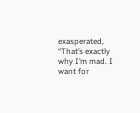exasperated, “That’s exactly why I’m mad. I want for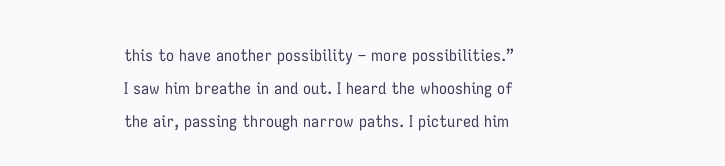this to have another possibility – more possibilities.”
I saw him breathe in and out. I heard the whooshing of the air, passing through narrow paths. I pictured him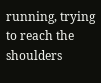running, trying to reach the shoulders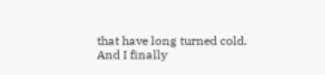that have long turned cold.
And I finally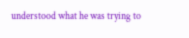understood what he was trying to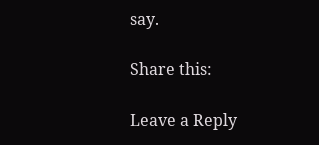say.

Share this:

Leave a Reply